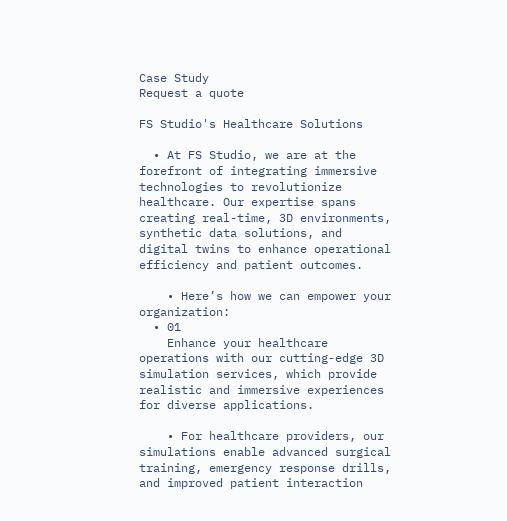Case Study
Request a quote

FS Studio's Healthcare Solutions

  • At FS Studio, we are at the forefront of integrating immersive technologies to revolutionize healthcare. Our expertise spans creating real-time, 3D environments, synthetic data solutions, and digital twins to enhance operational efficiency and patient outcomes.

    • Here’s how we can empower your organization:
  • 01
    Enhance your healthcare operations with our cutting-edge 3D simulation services, which provide realistic and immersive experiences for diverse applications.

    • For healthcare providers, our simulations enable advanced surgical training, emergency response drills, and improved patient interaction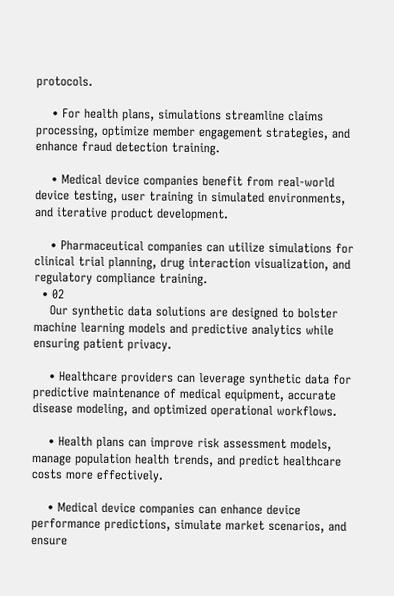protocols.

    • For health plans, simulations streamline claims processing, optimize member engagement strategies, and enhance fraud detection training.

    • Medical device companies benefit from real-world device testing, user training in simulated environments, and iterative product development.

    • Pharmaceutical companies can utilize simulations for clinical trial planning, drug interaction visualization, and regulatory compliance training.
  • 02
    Our synthetic data solutions are designed to bolster machine learning models and predictive analytics while ensuring patient privacy.

    • Healthcare providers can leverage synthetic data for predictive maintenance of medical equipment, accurate disease modeling, and optimized operational workflows.

    • Health plans can improve risk assessment models, manage population health trends, and predict healthcare costs more effectively.

    • Medical device companies can enhance device performance predictions, simulate market scenarios, and ensure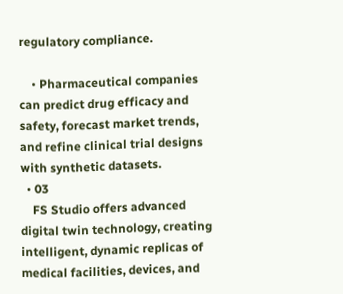regulatory compliance.

    • Pharmaceutical companies can predict drug efficacy and safety, forecast market trends, and refine clinical trial designs with synthetic datasets.
  • 03
    FS Studio offers advanced digital twin technology, creating intelligent, dynamic replicas of medical facilities, devices, and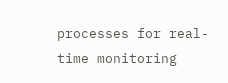processes for real-time monitoring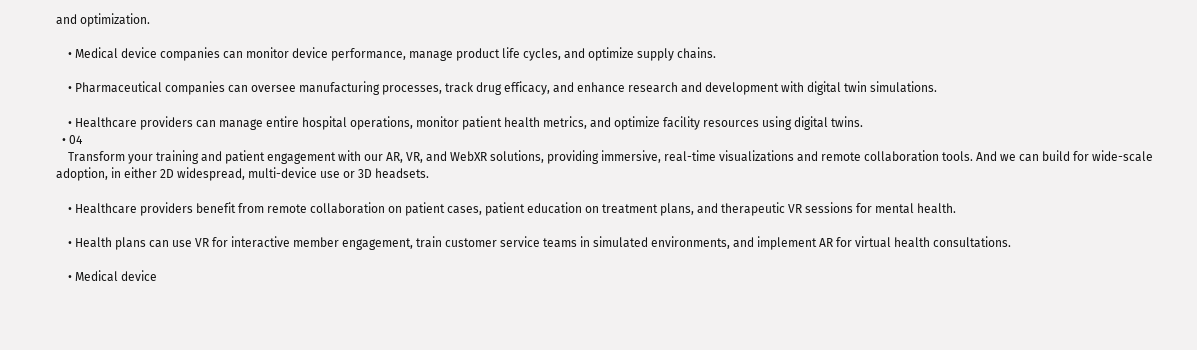and optimization.

    • Medical device companies can monitor device performance, manage product life cycles, and optimize supply chains.

    • Pharmaceutical companies can oversee manufacturing processes, track drug efficacy, and enhance research and development with digital twin simulations.

    • Healthcare providers can manage entire hospital operations, monitor patient health metrics, and optimize facility resources using digital twins.
  • 04
    Transform your training and patient engagement with our AR, VR, and WebXR solutions, providing immersive, real-time visualizations and remote collaboration tools. And we can build for wide-scale adoption, in either 2D widespread, multi-device use or 3D headsets.

    • Healthcare providers benefit from remote collaboration on patient cases, patient education on treatment plans, and therapeutic VR sessions for mental health.

    • Health plans can use VR for interactive member engagement, train customer service teams in simulated environments, and implement AR for virtual health consultations.

    • Medical device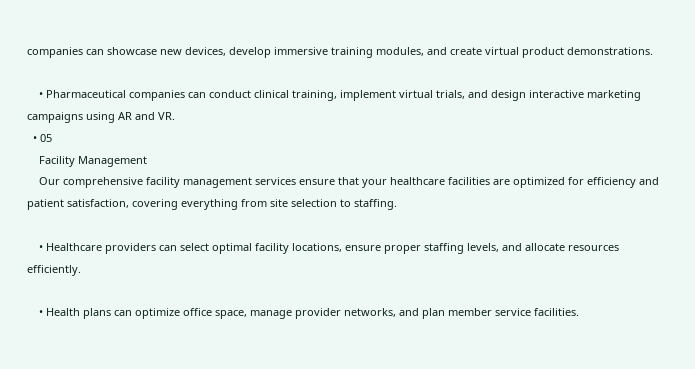companies can showcase new devices, develop immersive training modules, and create virtual product demonstrations.

    • Pharmaceutical companies can conduct clinical training, implement virtual trials, and design interactive marketing campaigns using AR and VR.
  • 05
    Facility Management
    Our comprehensive facility management services ensure that your healthcare facilities are optimized for efficiency and patient satisfaction, covering everything from site selection to staffing.

    • Healthcare providers can select optimal facility locations, ensure proper staffing levels, and allocate resources efficiently.

    • Health plans can optimize office space, manage provider networks, and plan member service facilities.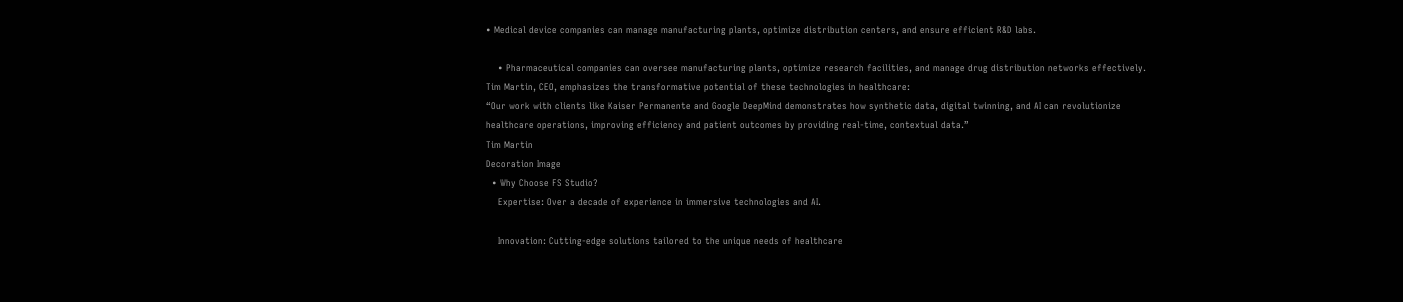• Medical device companies can manage manufacturing plants, optimize distribution centers, and ensure efficient R&D labs.

    • Pharmaceutical companies can oversee manufacturing plants, optimize research facilities, and manage drug distribution networks effectively.
Tim Martin, CEO, emphasizes the transformative potential of these technologies in healthcare:
“Our work with clients like Kaiser Permanente and Google DeepMind demonstrates how synthetic data, digital twinning, and AI can revolutionize healthcare operations, improving efficiency and patient outcomes by providing real-time, contextual data.”
Tim Martin
Decoration Image
  • Why Choose FS Studio?
    Expertise: Over a decade of experience in immersive technologies and AI.

    Innovation: Cutting-edge solutions tailored to the unique needs of healthcare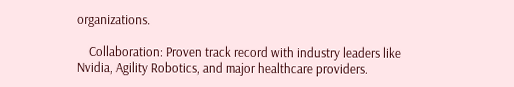organizations.

    Collaboration: Proven track record with industry leaders like Nvidia, Agility Robotics, and major healthcare providers.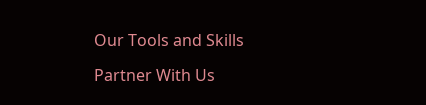Our Tools and Skills

Partner With Us